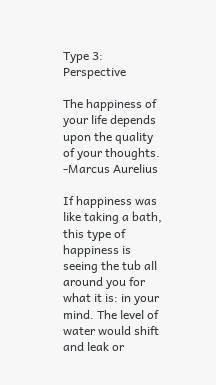Type 3: Perspective

The happiness of your life depends upon the quality of your thoughts.
-Marcus Aurelius

If happiness was like taking a bath, this type of happiness is seeing the tub all around you for what it is: in your mind. The level of water would shift and leak or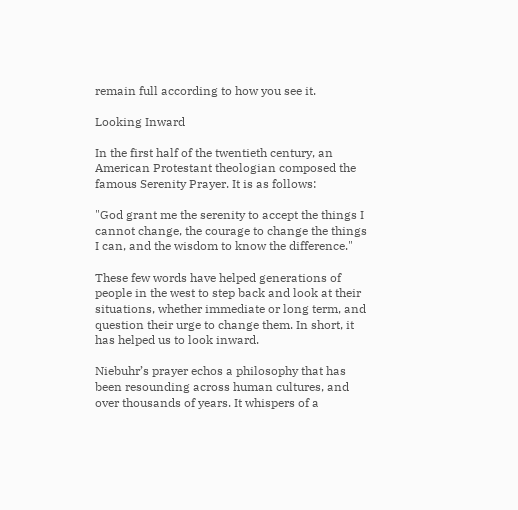remain full according to how you see it.

Looking Inward

In the first half of the twentieth century, an American Protestant theologian composed the famous Serenity Prayer. It is as follows:

"God grant me the serenity to accept the things I cannot change, the courage to change the things I can, and the wisdom to know the difference."

These few words have helped generations of people in the west to step back and look at their situations, whether immediate or long term, and question their urge to change them. In short, it has helped us to look inward.

Niebuhr’s prayer echos a philosophy that has been resounding across human cultures, and over thousands of years. It whispers of a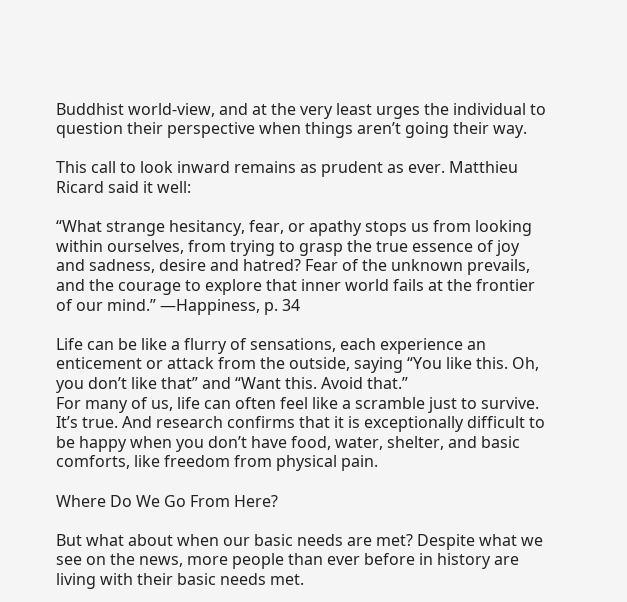Buddhist world-view, and at the very least urges the individual to question their perspective when things aren’t going their way.

This call to look inward remains as prudent as ever. Matthieu Ricard said it well:

“What strange hesitancy, fear, or apathy stops us from looking within ourselves, from trying to grasp the true essence of joy and sadness, desire and hatred? Fear of the unknown prevails, and the courage to explore that inner world fails at the frontier of our mind.” —Happiness, p. 34

Life can be like a flurry of sensations, each experience an enticement or attack from the outside, saying “You like this. Oh, you don’t like that” and “Want this. Avoid that.”
For many of us, life can often feel like a scramble just to survive. It’s true. And research confirms that it is exceptionally difficult to be happy when you don’t have food, water, shelter, and basic comforts, like freedom from physical pain.

Where Do We Go From Here?

But what about when our basic needs are met? Despite what we see on the news, more people than ever before in history are living with their basic needs met.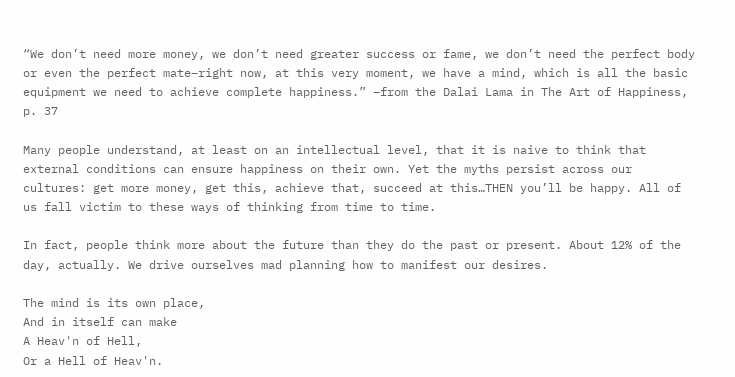“We don’t need more money, we don’t need greater success or fame, we don’t need the perfect body or even the perfect mate–right now, at this very moment, we have a mind, which is all the basic equipment we need to achieve complete happiness.” –from the Dalai Lama in The Art of Happiness, p. 37

Many people understand, at least on an intellectual level, that it is naive to think that external conditions can ensure happiness on their own. Yet the myths persist across our cultures: get more money, get this, achieve that, succeed at this…THEN you’ll be happy. All of us fall victim to these ways of thinking from time to time.

In fact, people think more about the future than they do the past or present. About 12% of the day, actually. We drive ourselves mad planning how to manifest our desires.

The mind is its own place,
And in itself can make
A Heav'n of Hell,
Or a Hell of Heav'n.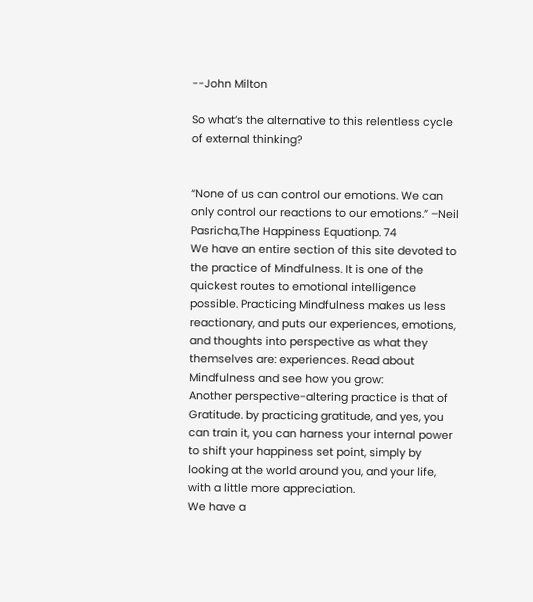--John Milton

So what’s the alternative to this relentless cycle of external thinking?


“None of us can control our emotions. We can only control our reactions to our emotions.” –Neil Pasricha,The Happiness Equationp. 74
We have an entire section of this site devoted to the practice of Mindfulness. It is one of the quickest routes to emotional intelligence possible. Practicing Mindfulness makes us less reactionary, and puts our experiences, emotions, and thoughts into perspective as what they themselves are: experiences. Read about Mindfulness and see how you grow:
Another perspective-altering practice is that of Gratitude. by practicing gratitude, and yes, you can train it, you can harness your internal power to shift your happiness set point, simply by looking at the world around you, and your life, with a little more appreciation.
We have a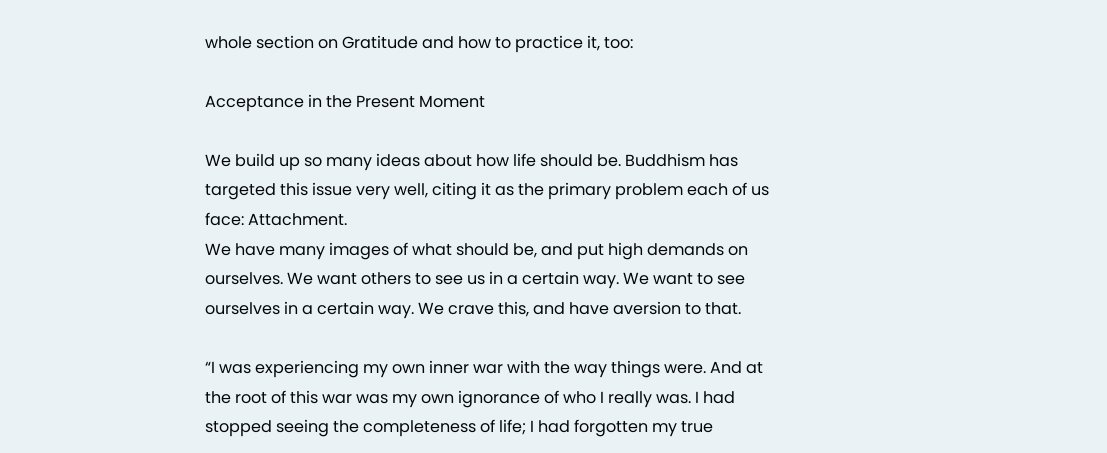whole section on Gratitude and how to practice it, too:

Acceptance in the Present Moment

We build up so many ideas about how life should be. Buddhism has targeted this issue very well, citing it as the primary problem each of us face: Attachment.
We have many images of what should be, and put high demands on ourselves. We want others to see us in a certain way. We want to see ourselves in a certain way. We crave this, and have aversion to that.

“I was experiencing my own inner war with the way things were. And at the root of this war was my own ignorance of who I really was. I had stopped seeing the completeness of life; I had forgotten my true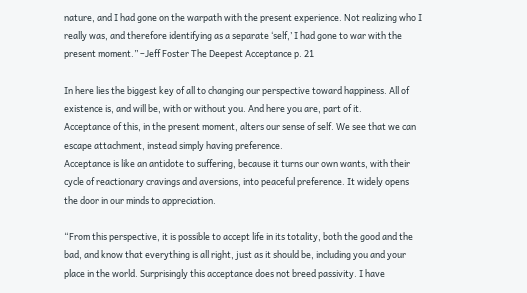nature, and I had gone on the warpath with the present experience. Not realizing who I really was, and therefore identifying as a separate ‘self,’ I had gone to war with the present moment.” –Jeff Foster The Deepest Acceptance p. 21

In here lies the biggest key of all to changing our perspective toward happiness. All of existence is, and will be, with or without you. And here you are, part of it.
Acceptance of this, in the present moment, alters our sense of self. We see that we can escape attachment, instead simply having preference.
Acceptance is like an antidote to suffering, because it turns our own wants, with their cycle of reactionary cravings and aversions, into peaceful preference. It widely opens the door in our minds to appreciation.

“From this perspective, it is possible to accept life in its totality, both the good and the bad, and know that everything is all right, just as it should be, including you and your place in the world. Surprisingly this acceptance does not breed passivity. I have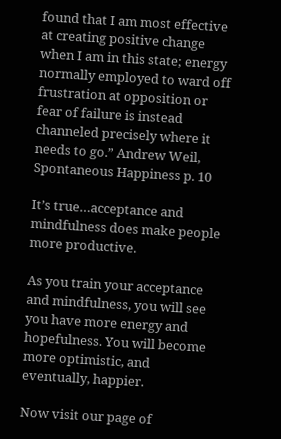found that I am most effective at creating positive change when I am in this state; energy normally employed to ward off frustration at opposition or fear of failure is instead channeled precisely where it needs to go.” Andrew Weil, Spontaneous Happiness p. 10

It’s true…acceptance and mindfulness does make people more productive.

As you train your acceptance and mindfulness, you will see you have more energy and hopefulness. You will become more optimistic, and eventually, happier.

Now visit our page of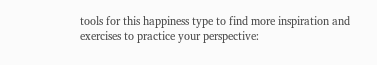tools for this happiness type to find more inspiration and exercises to practice your perspective: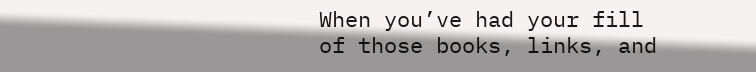When you’ve had your fill of those books, links, and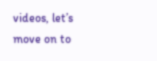videos, let’s move on to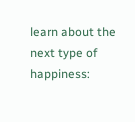learn about the next type of happiness: